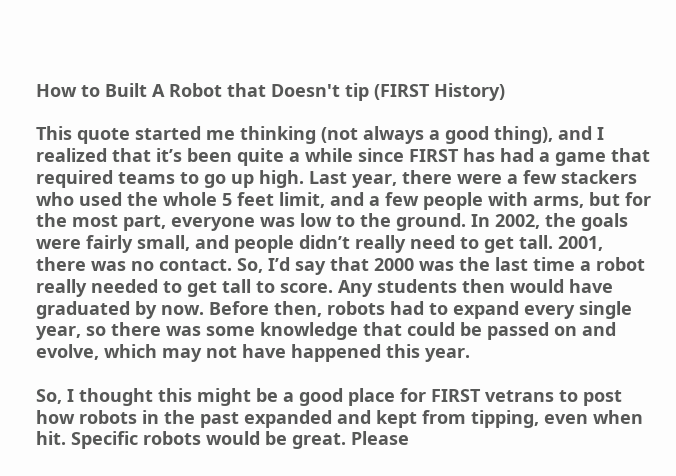How to Built A Robot that Doesn't tip (FIRST History)

This quote started me thinking (not always a good thing), and I realized that it’s been quite a while since FIRST has had a game that required teams to go up high. Last year, there were a few stackers who used the whole 5 feet limit, and a few people with arms, but for the most part, everyone was low to the ground. In 2002, the goals were fairly small, and people didn’t really need to get tall. 2001, there was no contact. So, I’d say that 2000 was the last time a robot really needed to get tall to score. Any students then would have graduated by now. Before then, robots had to expand every single year, so there was some knowledge that could be passed on and evolve, which may not have happened this year.

So, I thought this might be a good place for FIRST vetrans to post how robots in the past expanded and kept from tipping, even when hit. Specific robots would be great. Please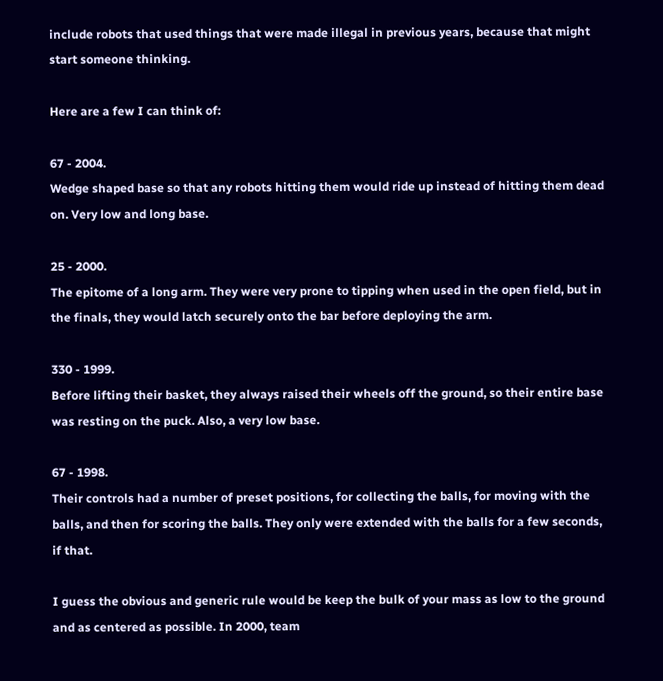include robots that used things that were made illegal in previous years, because that might start someone thinking.

Here are a few I can think of:

67 - 2004.
Wedge shaped base so that any robots hitting them would ride up instead of hitting them dead on. Very low and long base.

25 - 2000.
The epitome of a long arm. They were very prone to tipping when used in the open field, but in the finals, they would latch securely onto the bar before deploying the arm.

330 - 1999.
Before lifting their basket, they always raised their wheels off the ground, so their entire base was resting on the puck. Also, a very low base.

67 - 1998.
Their controls had a number of preset positions, for collecting the balls, for moving with the balls, and then for scoring the balls. They only were extended with the balls for a few seconds, if that.

I guess the obvious and generic rule would be keep the bulk of your mass as low to the ground and as centered as possible. In 2000, team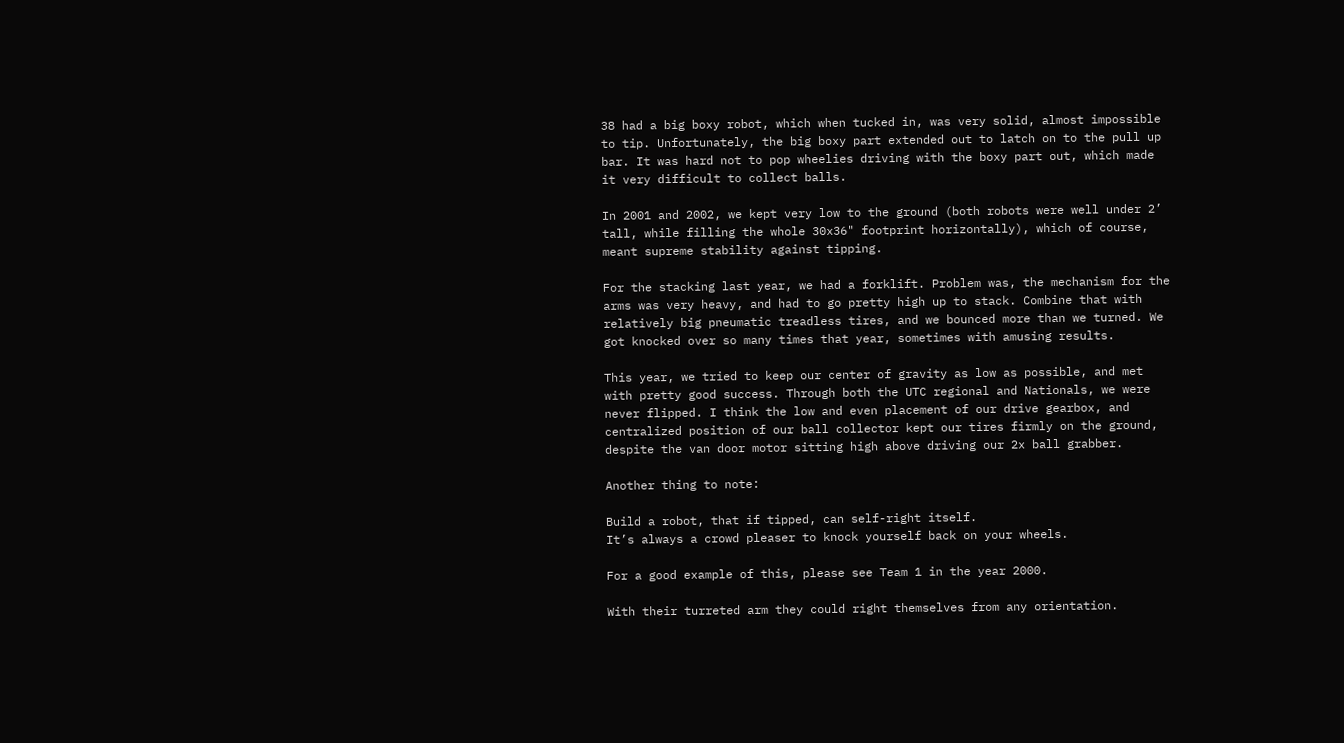38 had a big boxy robot, which when tucked in, was very solid, almost impossible to tip. Unfortunately, the big boxy part extended out to latch on to the pull up bar. It was hard not to pop wheelies driving with the boxy part out, which made it very difficult to collect balls.

In 2001 and 2002, we kept very low to the ground (both robots were well under 2’ tall, while filling the whole 30x36" footprint horizontally), which of course, meant supreme stability against tipping.

For the stacking last year, we had a forklift. Problem was, the mechanism for the arms was very heavy, and had to go pretty high up to stack. Combine that with relatively big pneumatic treadless tires, and we bounced more than we turned. We got knocked over so many times that year, sometimes with amusing results.

This year, we tried to keep our center of gravity as low as possible, and met with pretty good success. Through both the UTC regional and Nationals, we were never flipped. I think the low and even placement of our drive gearbox, and centralized position of our ball collector kept our tires firmly on the ground, despite the van door motor sitting high above driving our 2x ball grabber.

Another thing to note:

Build a robot, that if tipped, can self-right itself.
It’s always a crowd pleaser to knock yourself back on your wheels.

For a good example of this, please see Team 1 in the year 2000.

With their turreted arm they could right themselves from any orientation.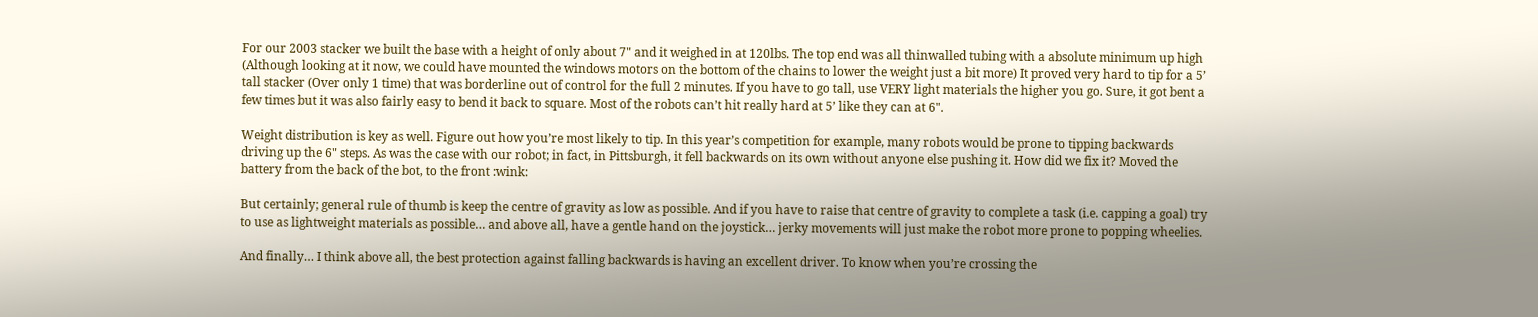For our 2003 stacker we built the base with a height of only about 7" and it weighed in at 120lbs. The top end was all thinwalled tubing with a absolute minimum up high (Although looking at it now, we could have mounted the windows motors on the bottom of the chains to lower the weight just a bit more) It proved very hard to tip for a 5’ tall stacker (Over only 1 time) that was borderline out of control for the full 2 minutes. If you have to go tall, use VERY light materials the higher you go. Sure, it got bent a few times but it was also fairly easy to bend it back to square. Most of the robots can’t hit really hard at 5’ like they can at 6".

Weight distribution is key as well. Figure out how you’re most likely to tip. In this year’s competition for example, many robots would be prone to tipping backwards driving up the 6" steps. As was the case with our robot; in fact, in Pittsburgh, it fell backwards on its own without anyone else pushing it. How did we fix it? Moved the battery from the back of the bot, to the front :wink:

But certainly; general rule of thumb is keep the centre of gravity as low as possible. And if you have to raise that centre of gravity to complete a task (i.e. capping a goal) try to use as lightweight materials as possible… and above all, have a gentle hand on the joystick… jerky movements will just make the robot more prone to popping wheelies.

And finally… I think above all, the best protection against falling backwards is having an excellent driver. To know when you’re crossing the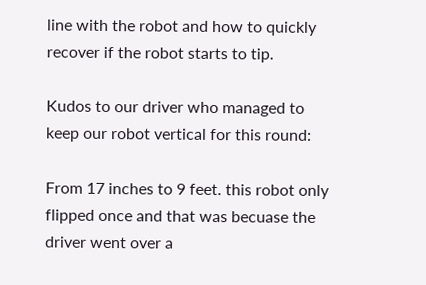line with the robot and how to quickly recover if the robot starts to tip.

Kudos to our driver who managed to keep our robot vertical for this round:

From 17 inches to 9 feet. this robot only flipped once and that was becuase the driver went over a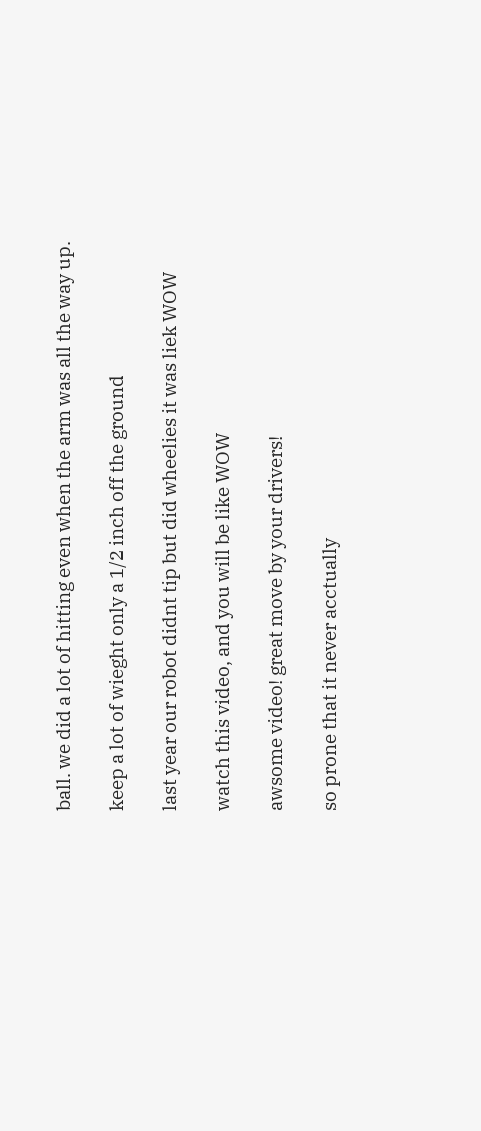ball. we did a lot of hitting even when the arm was all the way up.

keep a lot of wieght only a 1/2 inch off the ground

last year our robot didnt tip but did wheelies it was liek WOW

watch this video, and you will be like WOW

awsome video! great move by your drivers!

so prone that it never acctually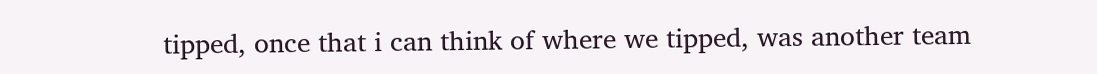tipped, once that i can think of where we tipped, was another team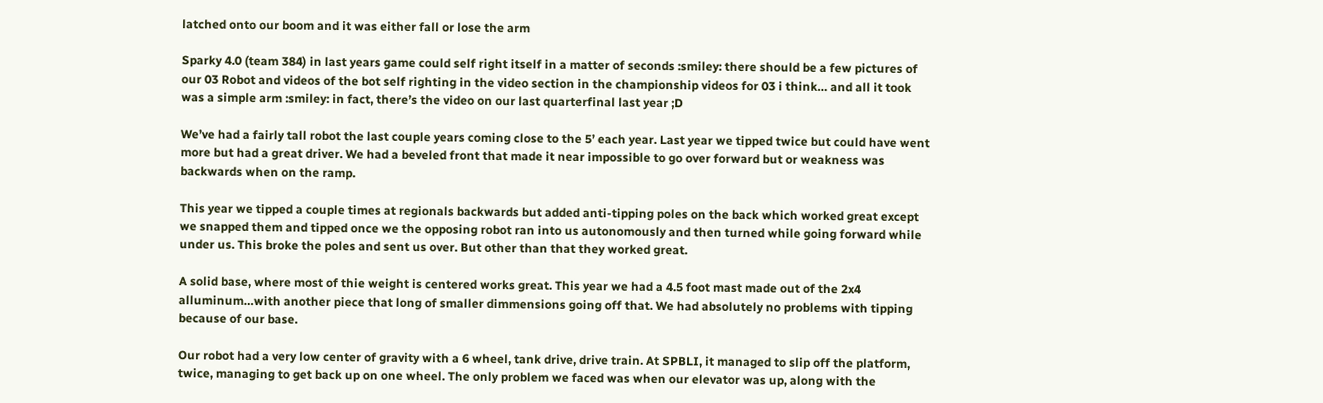latched onto our boom and it was either fall or lose the arm

Sparky 4.0 (team 384) in last years game could self right itself in a matter of seconds :smiley: there should be a few pictures of our 03 Robot and videos of the bot self righting in the video section in the championship videos for 03 i think… and all it took was a simple arm :smiley: in fact, there’s the video on our last quarterfinal last year ;D

We’ve had a fairly tall robot the last couple years coming close to the 5’ each year. Last year we tipped twice but could have went more but had a great driver. We had a beveled front that made it near impossible to go over forward but or weakness was backwards when on the ramp.

This year we tipped a couple times at regionals backwards but added anti-tipping poles on the back which worked great except we snapped them and tipped once we the opposing robot ran into us autonomously and then turned while going forward while under us. This broke the poles and sent us over. But other than that they worked great.

A solid base, where most of thie weight is centered works great. This year we had a 4.5 foot mast made out of the 2x4 alluminum…with another piece that long of smaller dimmensions going off that. We had absolutely no problems with tipping because of our base.

Our robot had a very low center of gravity with a 6 wheel, tank drive, drive train. At SPBLI, it managed to slip off the platform, twice, managing to get back up on one wheel. The only problem we faced was when our elevator was up, along with the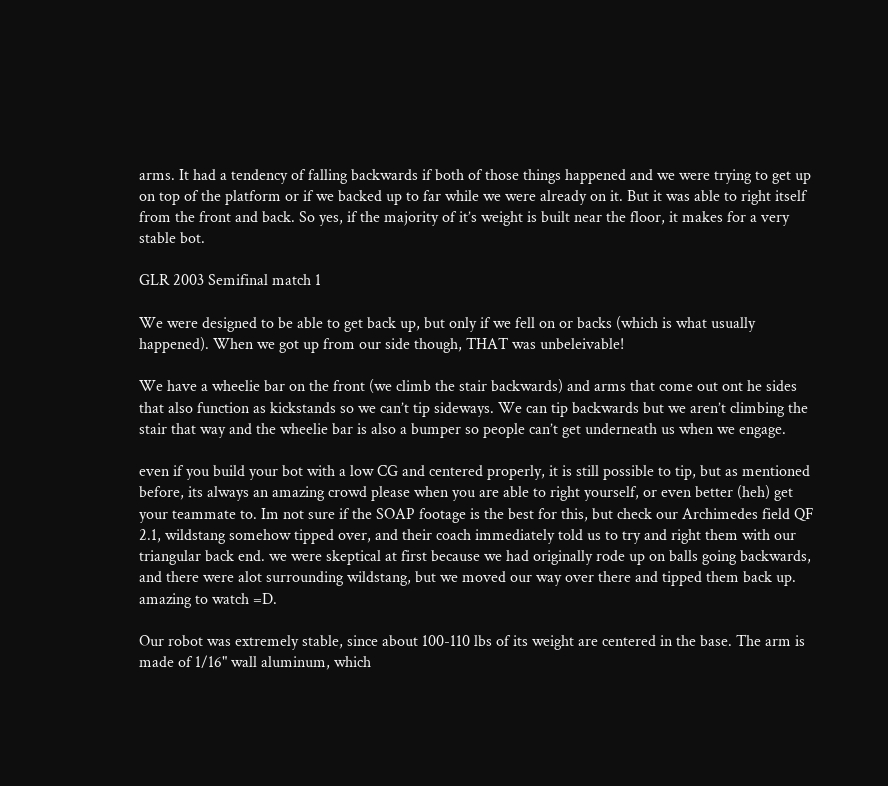arms. It had a tendency of falling backwards if both of those things happened and we were trying to get up on top of the platform or if we backed up to far while we were already on it. But it was able to right itself from the front and back. So yes, if the majority of it’s weight is built near the floor, it makes for a very stable bot.

GLR 2003 Semifinal match 1

We were designed to be able to get back up, but only if we fell on or backs (which is what usually happened). When we got up from our side though, THAT was unbeleivable!

We have a wheelie bar on the front (we climb the stair backwards) and arms that come out ont he sides that also function as kickstands so we can’t tip sideways. We can tip backwards but we aren’t climbing the stair that way and the wheelie bar is also a bumper so people can’t get underneath us when we engage.

even if you build your bot with a low CG and centered properly, it is still possible to tip, but as mentioned before, its always an amazing crowd please when you are able to right yourself, or even better (heh) get your teammate to. Im not sure if the SOAP footage is the best for this, but check our Archimedes field QF 2.1, wildstang somehow tipped over, and their coach immediately told us to try and right them with our triangular back end. we were skeptical at first because we had originally rode up on balls going backwards, and there were alot surrounding wildstang, but we moved our way over there and tipped them back up. amazing to watch =D.

Our robot was extremely stable, since about 100-110 lbs of its weight are centered in the base. The arm is made of 1/16" wall aluminum, which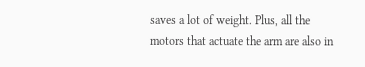saves a lot of weight. Plus, all the motors that actuate the arm are also in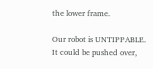the lower frame.

Our robot is UNTIPPABLE. It could be pushed over,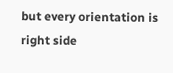but every orientation is right side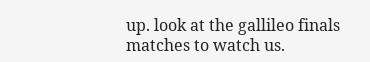up. look at the gallileo finals matches to watch us.